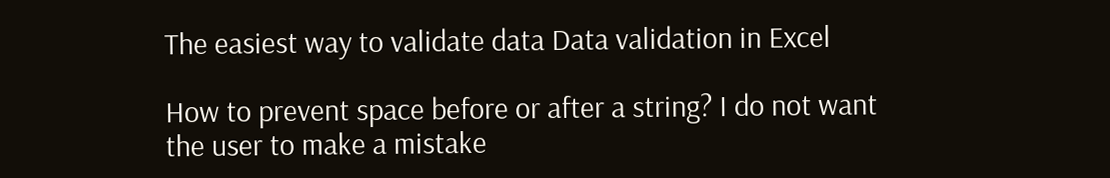The easiest way to validate data Data validation in Excel

How to prevent space before or after a string? I do not want the user to make a mistake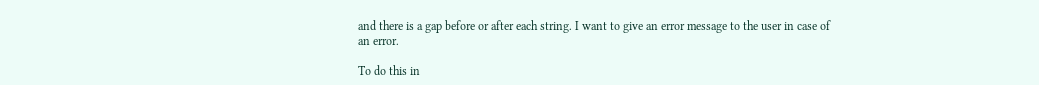and there is a gap before or after each string. I want to give an error message to the user in case of an error.

To do this in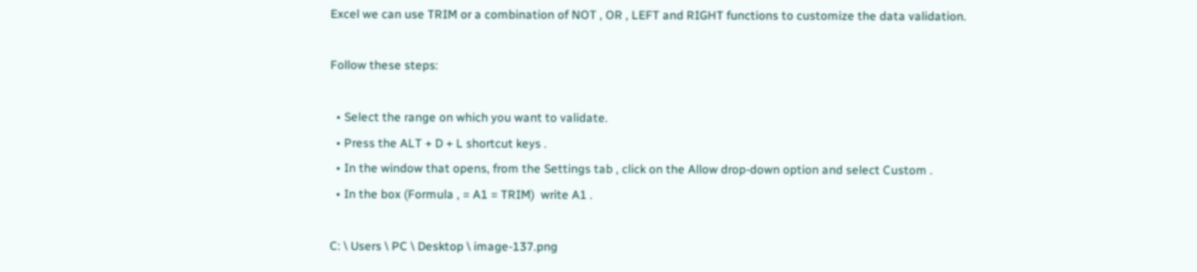Excel we can use TRIM or a combination of NOT , OR , LEFT and RIGHT functions to customize the data validation.

Follow these steps:

  • Select the range on which you want to validate.
  • Press the ALT + D + L shortcut keys .
  • In the window that opens, from the Settings tab , click on the Allow drop-down option and select Custom .
  • In the box (Formula , = A1 = TRIM)  write A1 .

C: \ Users \ PC \ Desktop \ image-137.png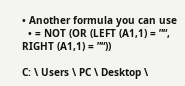• Another formula you can use
  • = NOT (OR (LEFT (A1,1) = ”“, RIGHT (A1,1) = ”“))

C: \ Users \ PC \ Desktop \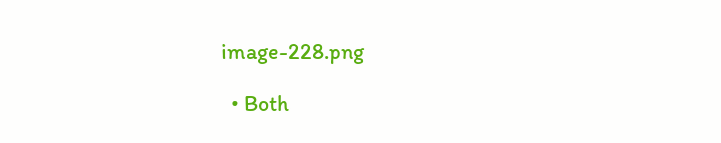image-228.png

  • Both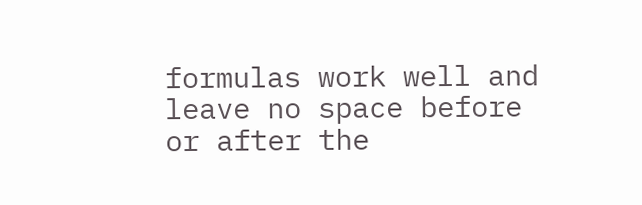formulas work well and leave no space before or after the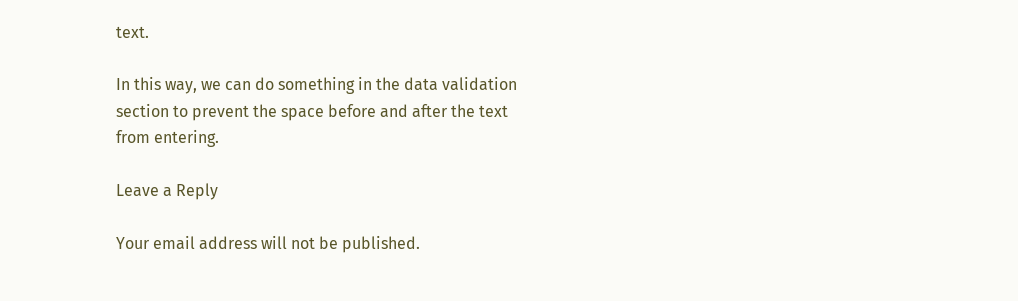text.

In this way, we can do something in the data validation section to prevent the space before and after the text from entering.

Leave a Reply

Your email address will not be published.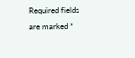Required fields are marked *